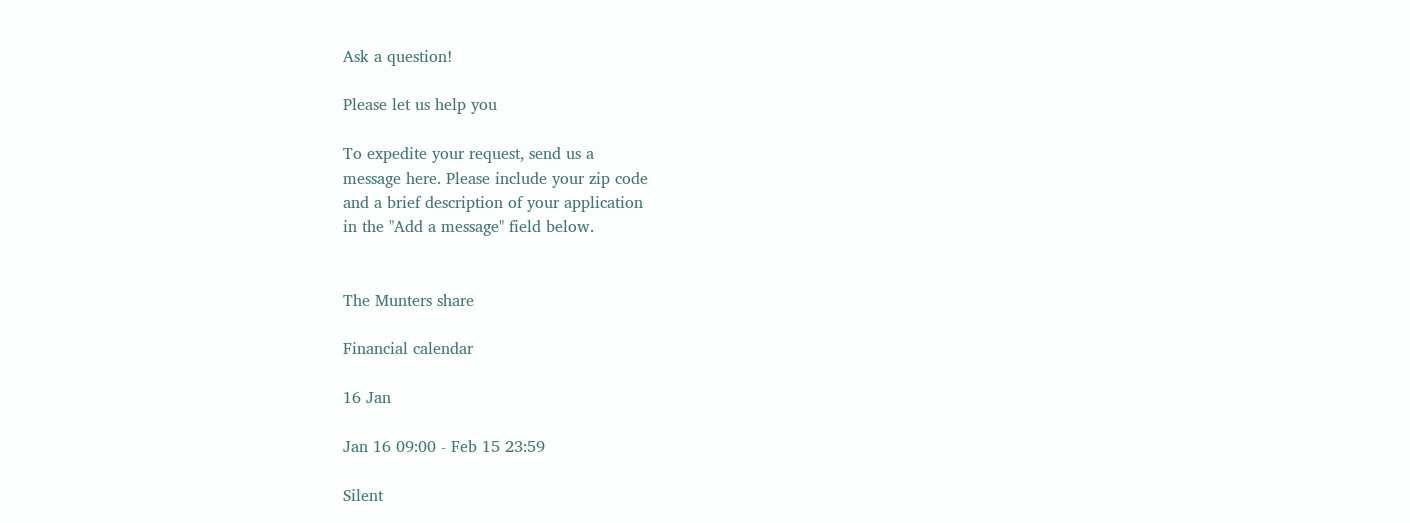Ask a question!

Please let us help you

To expedite your request, send us a
message here. Please include your zip code
and a brief description of your application
in the "Add a message" field below.


The Munters share

Financial calendar

16 Jan

Jan 16 09:00 - Feb 15 23:59

Silent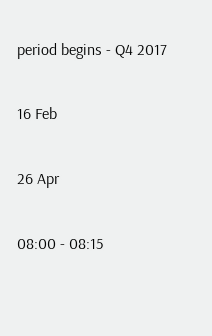period begins - Q4 2017

16 Feb

26 Apr

08:00 - 08:15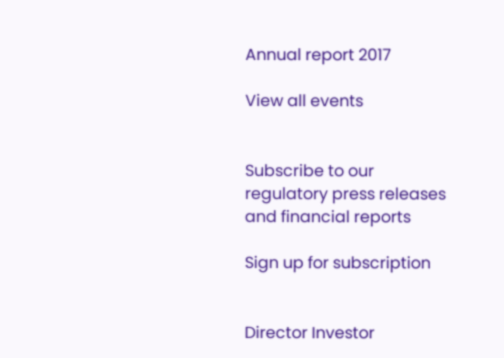Annual report 2017

View all events


Subscribe to our regulatory press releases and financial reports

Sign up for subscription


Director Investor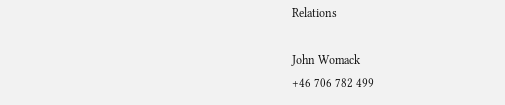Relations

John Womack
+46 706 782 499